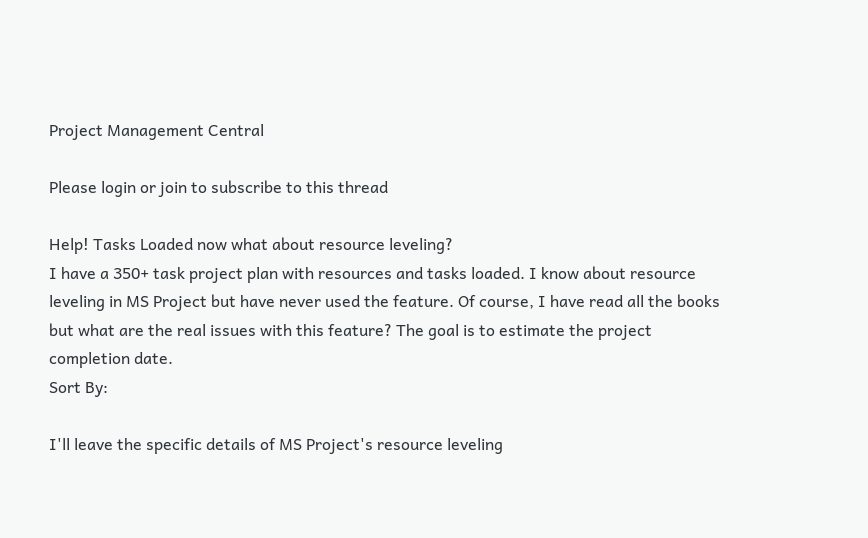Project Management Central

Please login or join to subscribe to this thread

Help! Tasks Loaded now what about resource leveling?
I have a 350+ task project plan with resources and tasks loaded. I know about resource leveling in MS Project but have never used the feature. Of course, I have read all the books but what are the real issues with this feature? The goal is to estimate the project completion date.
Sort By:

I'll leave the specific details of MS Project's resource leveling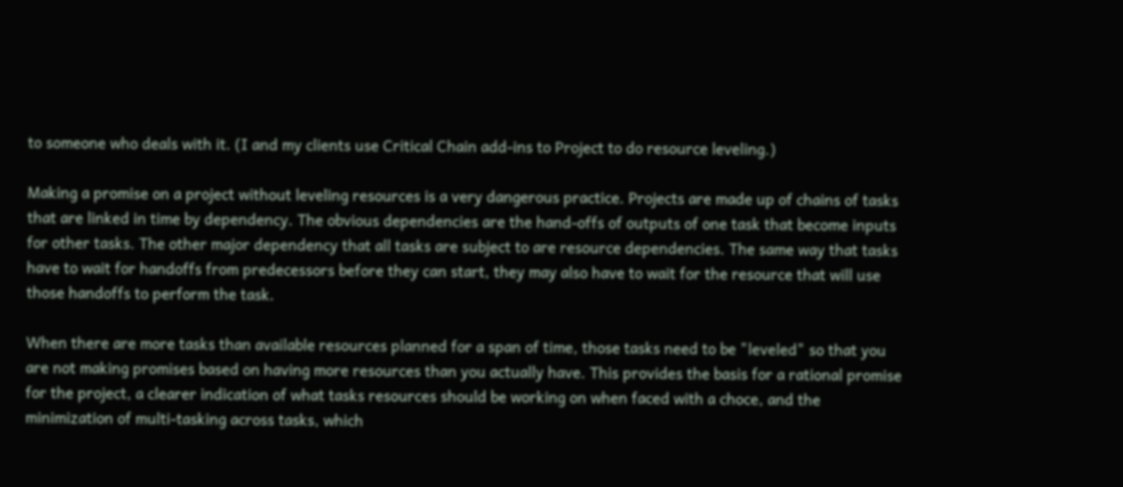to someone who deals with it. (I and my clients use Critical Chain add-ins to Project to do resource leveling.)

Making a promise on a project without leveling resources is a very dangerous practice. Projects are made up of chains of tasks that are linked in time by dependency. The obvious dependencies are the hand-offs of outputs of one task that become inputs for other tasks. The other major dependency that all tasks are subject to are resource dependencies. The same way that tasks have to wait for handoffs from predecessors before they can start, they may also have to wait for the resource that will use those handoffs to perform the task.

When there are more tasks than available resources planned for a span of time, those tasks need to be "leveled" so that you are not making promises based on having more resources than you actually have. This provides the basis for a rational promise for the project, a clearer indication of what tasks resources should be working on when faced with a choce, and the minimization of multi-tasking across tasks, which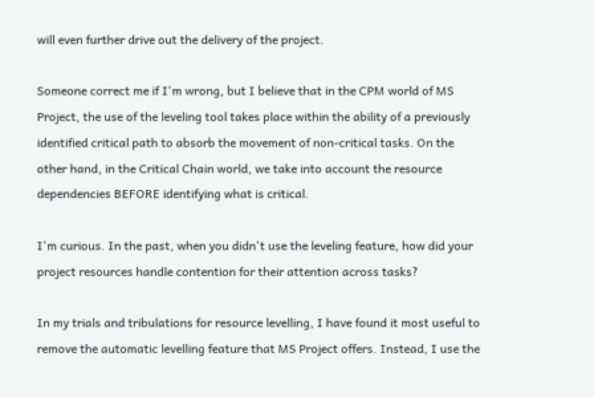will even further drive out the delivery of the project.

Someone correct me if I'm wrong, but I believe that in the CPM world of MS Project, the use of the leveling tool takes place within the ability of a previously identified critical path to absorb the movement of non-critical tasks. On the other hand, in the Critical Chain world, we take into account the resource dependencies BEFORE identifying what is critical.

I'm curious. In the past, when you didn't use the leveling feature, how did your project resources handle contention for their attention across tasks?

In my trials and tribulations for resource levelling, I have found it most useful to remove the automatic levelling feature that MS Project offers. Instead, I use the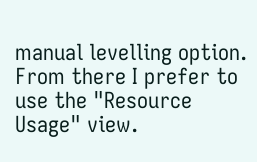manual levelling option. From there I prefer to use the "Resource Usage" view.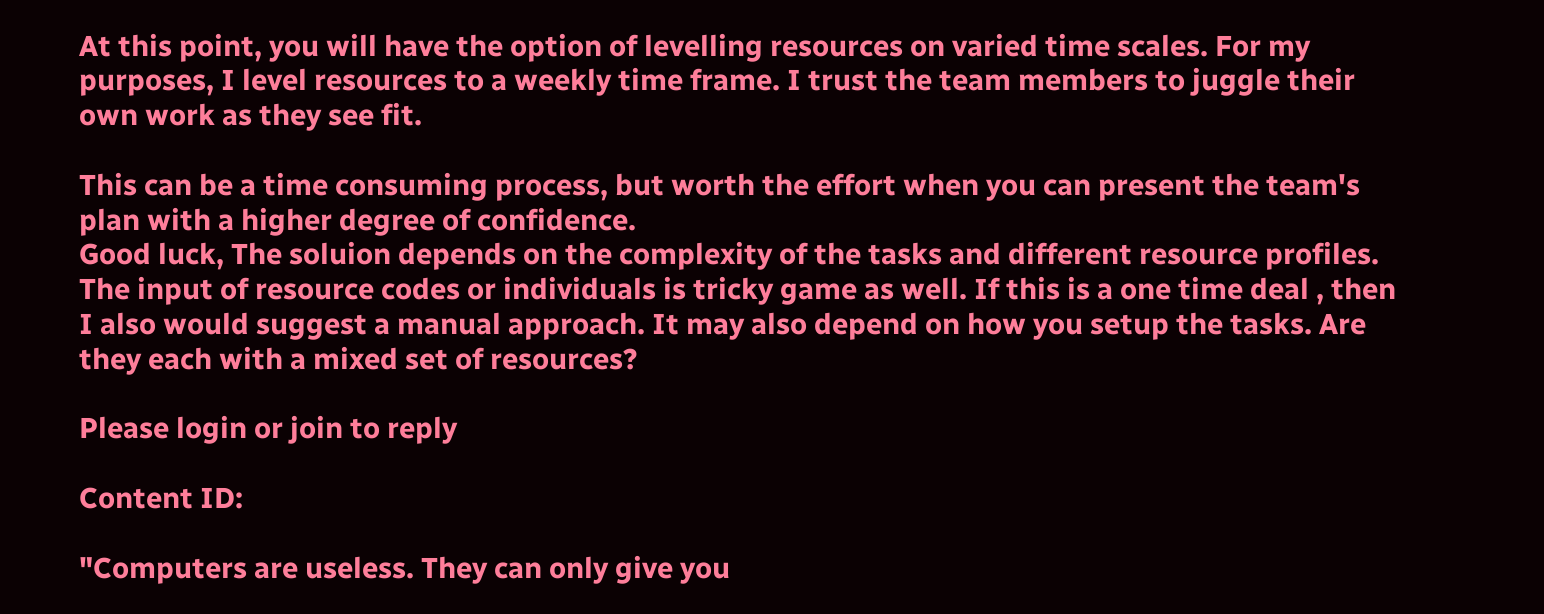At this point, you will have the option of levelling resources on varied time scales. For my purposes, I level resources to a weekly time frame. I trust the team members to juggle their own work as they see fit.

This can be a time consuming process, but worth the effort when you can present the team's plan with a higher degree of confidence.
Good luck, The soluion depends on the complexity of the tasks and different resource profiles. The input of resource codes or individuals is tricky game as well. If this is a one time deal , then I also would suggest a manual approach. It may also depend on how you setup the tasks. Are they each with a mixed set of resources?

Please login or join to reply

Content ID:

"Computers are useless. They can only give you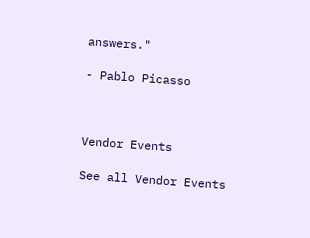answers."

- Pablo Picasso



Vendor Events

See all Vendor Events